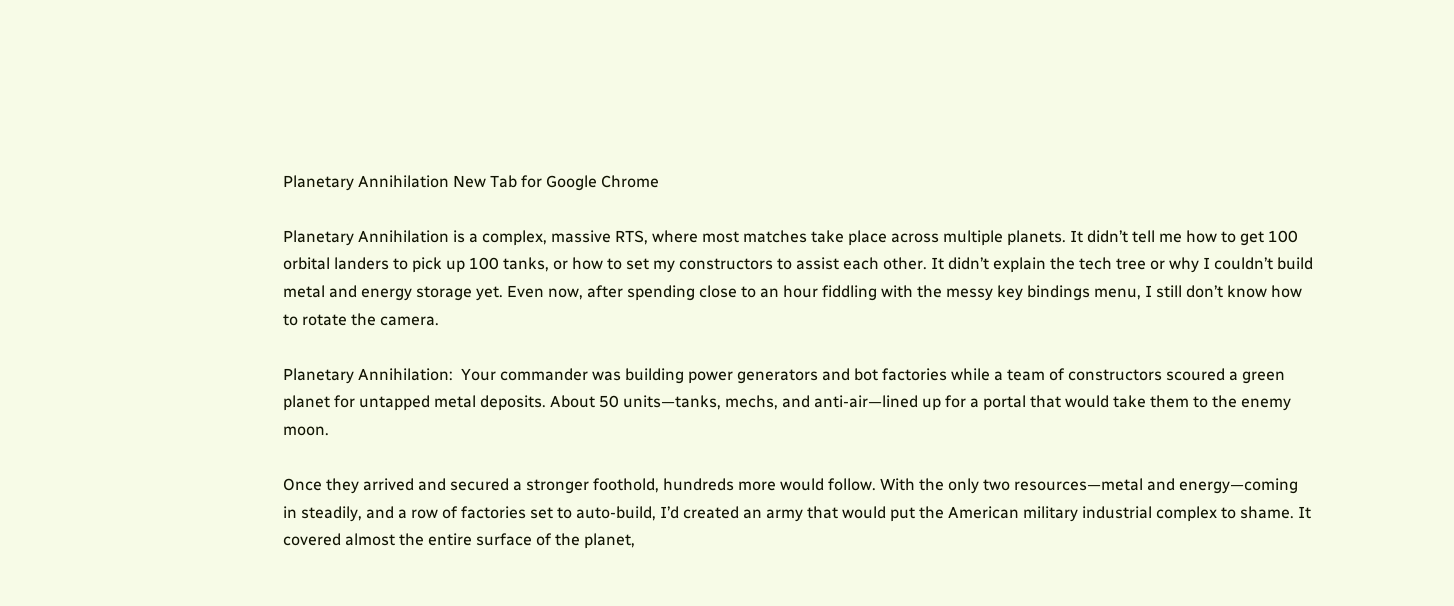Planetary Annihilation New Tab for Google Chrome

Planetary Annihilation is a complex, massive RTS, where most matches take place across multiple planets. It didn’t tell me how to get 100 orbital landers to pick up 100 tanks, or how to set my constructors to assist each other. It didn’t explain the tech tree or why I couldn’t build metal and energy storage yet. Even now, after spending close to an hour fiddling with the messy key bindings menu, I still don’t know how to rotate the camera.

Planetary Annihilation:  Your commander was building power generators and bot factories while a team of constructors scoured a green planet for untapped metal deposits. About 50 units—tanks, mechs, and anti-air—lined up for a portal that would take them to the enemy moon.

Once they arrived and secured a stronger foothold, hundreds more would follow. With the only two resources—metal and energy—coming in steadily, and a row of factories set to auto-build, I’d created an army that would put the American military industrial complex to shame. It covered almost the entire surface of the planet,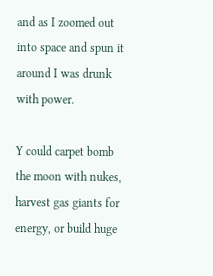and as I zoomed out into space and spun it around I was drunk with power.

Y could carpet bomb the moon with nukes, harvest gas giants for energy, or build huge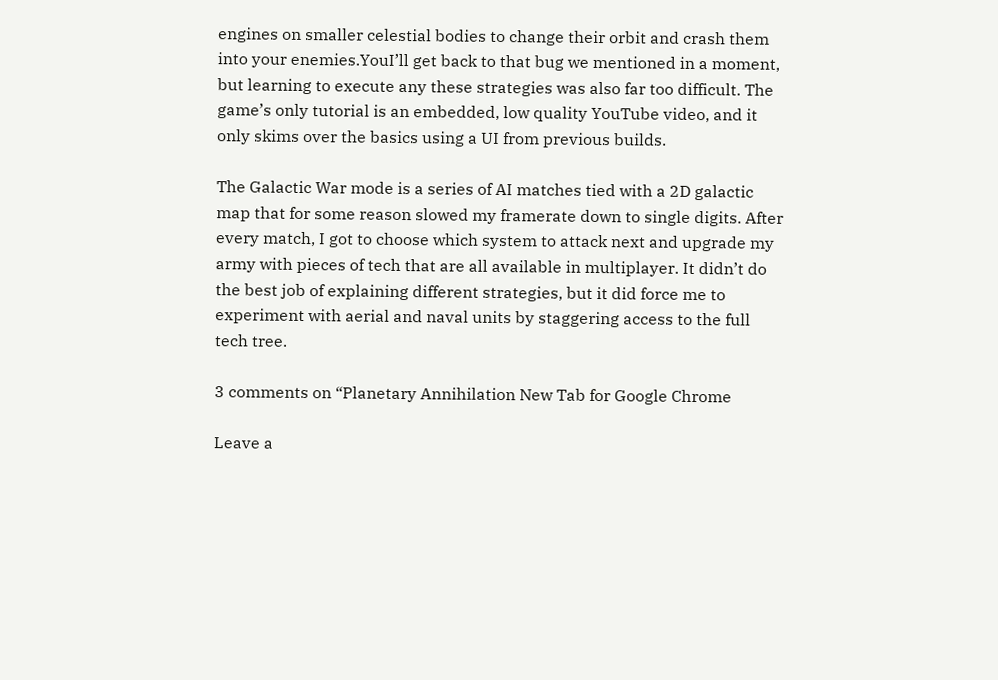engines on smaller celestial bodies to change their orbit and crash them into your enemies.YouI’ll get back to that bug we mentioned in a moment, but learning to execute any these strategies was also far too difficult. The game’s only tutorial is an embedded, low quality YouTube video, and it only skims over the basics using a UI from previous builds.

The Galactic War mode is a series of AI matches tied with a 2D galactic map that for some reason slowed my framerate down to single digits. After every match, I got to choose which system to attack next and upgrade my army with pieces of tech that are all available in multiplayer. It didn’t do the best job of explaining different strategies, but it did force me to experiment with aerial and naval units by staggering access to the full tech tree.

3 comments on “Planetary Annihilation New Tab for Google Chrome

Leave a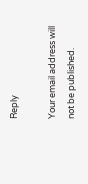Reply

Your email address will not be published.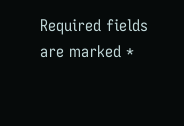Required fields are marked *